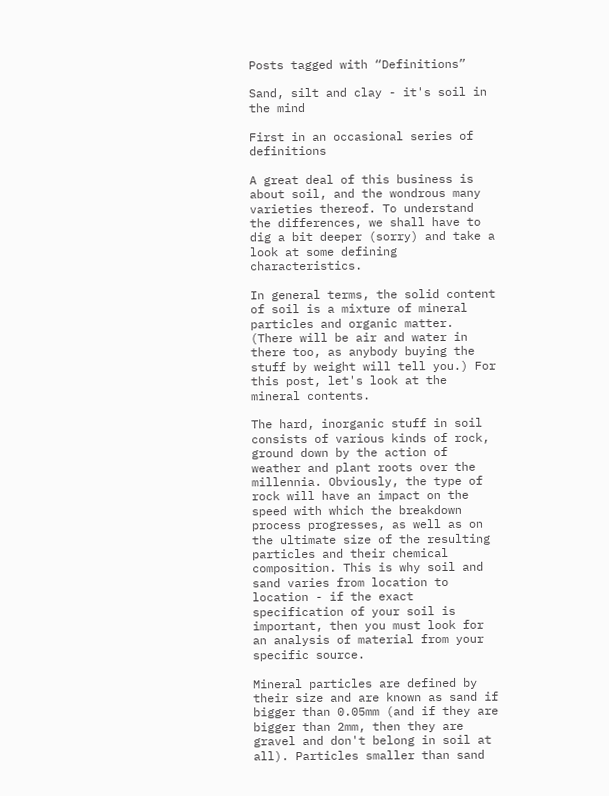Posts tagged with “Definitions”

Sand, silt and clay - it's soil in the mind

First in an occasional series of definitions

A great deal of this business is about soil, and the wondrous many varieties thereof. To understand the differences, we shall have to dig a bit deeper (sorry) and take a look at some defining characteristics.

In general terms, the solid content of soil is a mixture of mineral particles and organic matter. (There will be air and water in there too, as anybody buying the stuff by weight will tell you.) For this post, let's look at the mineral contents.

The hard, inorganic stuff in soil consists of various kinds of rock, ground down by the action of weather and plant roots over the millennia. Obviously, the type of rock will have an impact on the speed with which the breakdown process progresses, as well as on the ultimate size of the resulting particles and their chemical composition. This is why soil and sand varies from location to location - if the exact specification of your soil is important, then you must look for an analysis of material from your specific source.

Mineral particles are defined by their size and are known as sand if bigger than 0.05mm (and if they are bigger than 2mm, then they are gravel and don't belong in soil at all). Particles smaller than sand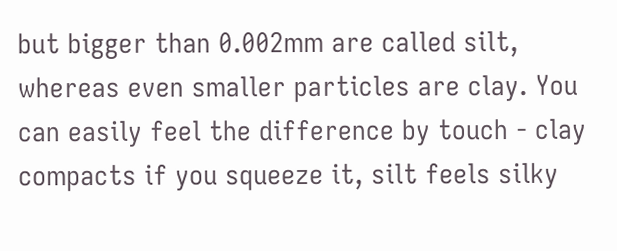but bigger than 0.002mm are called silt, whereas even smaller particles are clay. You can easily feel the difference by touch - clay compacts if you squeeze it, silt feels silky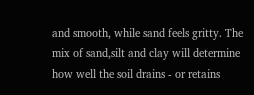and smooth, while sand feels gritty. The mix of sand,silt and clay will determine how well the soil drains - or retains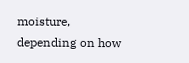moisture, depending on how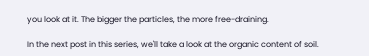you look at it. The bigger the particles, the more free-draining.

In the next post in this series, we'll take a look at the organic content of soil.